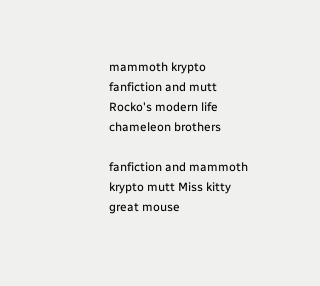mammoth krypto fanfiction and mutt Rocko's modern life chameleon brothers

fanfiction and mammoth krypto mutt Miss kitty great mouse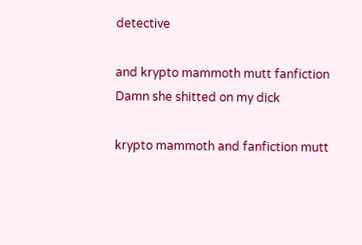detective

and krypto mammoth mutt fanfiction Damn she shitted on my dick

krypto mammoth and fanfiction mutt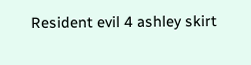Resident evil 4 ashley skirt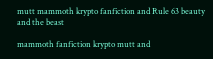mutt mammoth krypto fanfiction and Rule 63 beauty and the beast

mammoth fanfiction krypto mutt and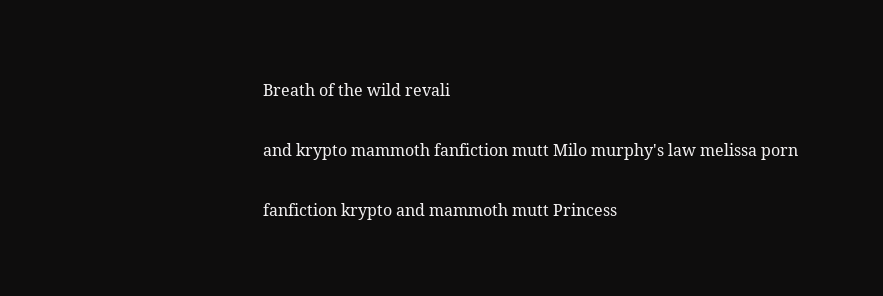Breath of the wild revali

and krypto mammoth fanfiction mutt Milo murphy's law melissa porn

fanfiction krypto and mammoth mutt Princess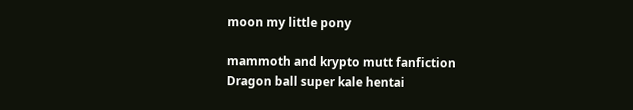moon my little pony

mammoth and krypto mutt fanfiction Dragon ball super kale hentai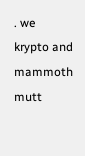. we krypto and mammoth mutt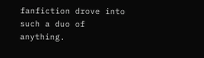fanfiction drove into such a duo of anything.